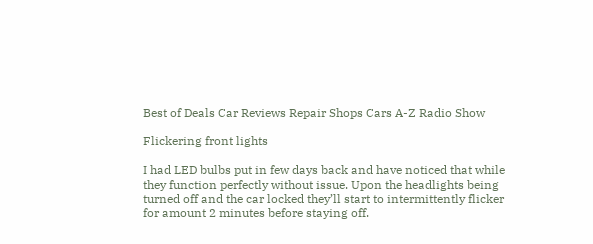Best of Deals Car Reviews Repair Shops Cars A-Z Radio Show

Flickering front lights

I had LED bulbs put in few days back and have noticed that while they function perfectly without issue. Upon the headlights being turned off and the car locked they’ll start to intermittently flicker for amount 2 minutes before staying off.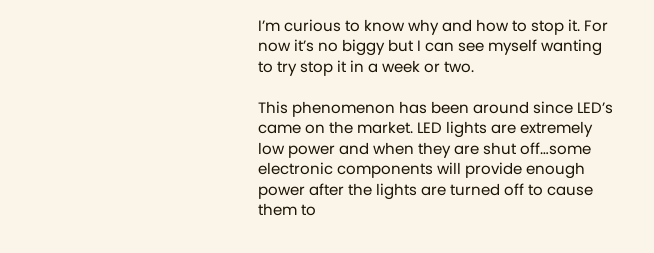I’m curious to know why and how to stop it. For now it’s no biggy but I can see myself wanting to try stop it in a week or two.

This phenomenon has been around since LED’s came on the market. LED lights are extremely low power and when they are shut off…some electronic components will provide enough power after the lights are turned off to cause them to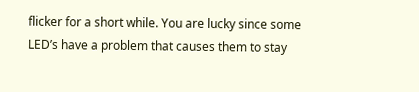flicker for a short while. You are lucky since some LED’s have a problem that causes them to stay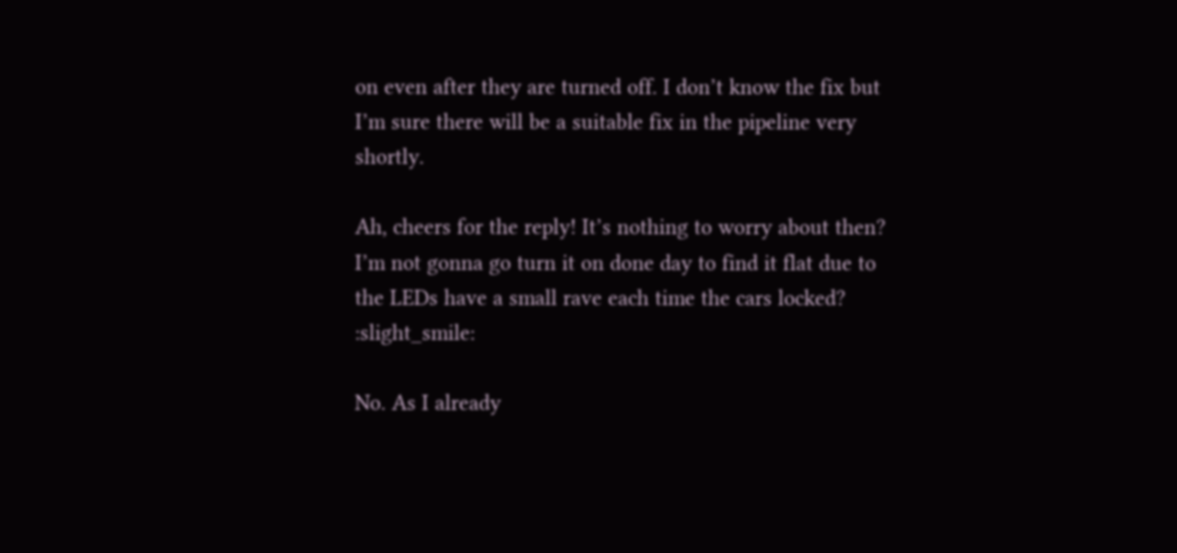on even after they are turned off. I don’t know the fix but I’m sure there will be a suitable fix in the pipeline very shortly.

Ah, cheers for the reply! It’s nothing to worry about then? I’m not gonna go turn it on done day to find it flat due to the LEDs have a small rave each time the cars locked? :slight_smile:

No. As I already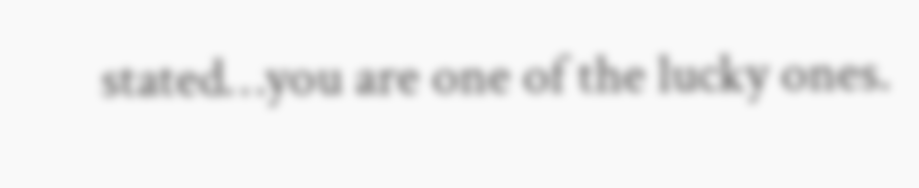stated…you are one of the lucky ones.